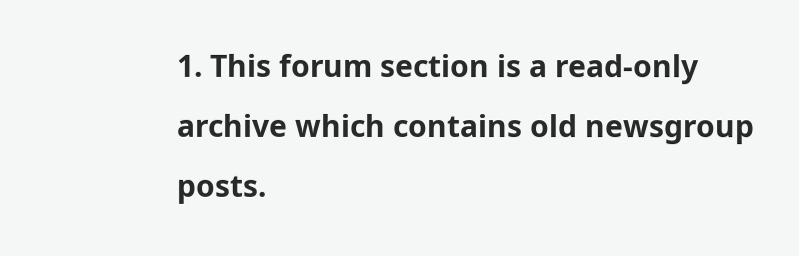1. This forum section is a read-only archive which contains old newsgroup posts.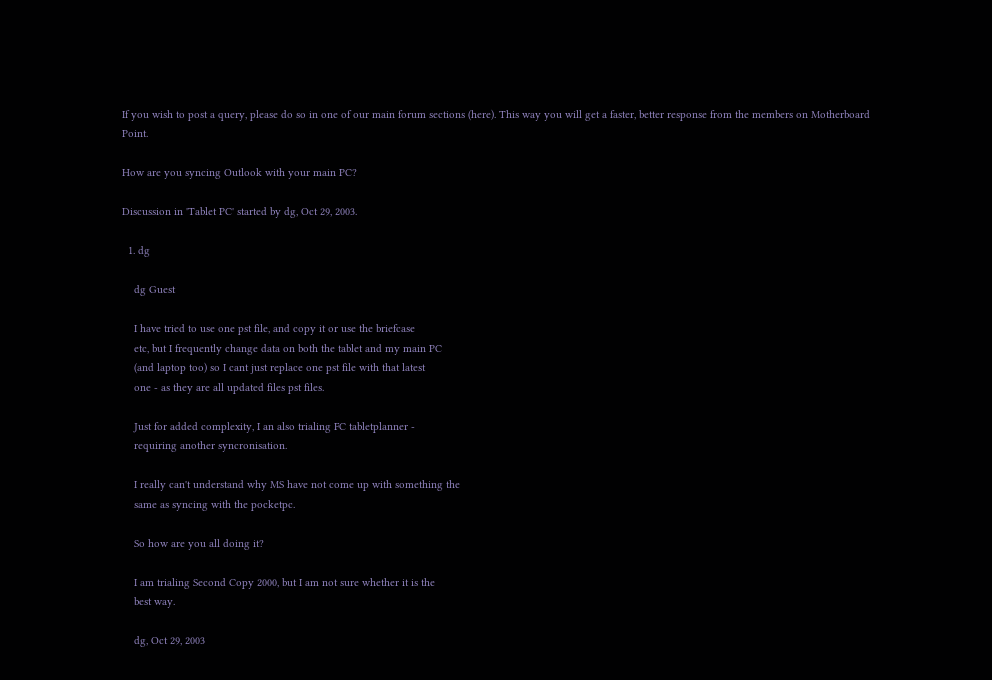If you wish to post a query, please do so in one of our main forum sections (here). This way you will get a faster, better response from the members on Motherboard Point.

How are you syncing Outlook with your main PC?

Discussion in 'Tablet PC' started by dg, Oct 29, 2003.

  1. dg

    dg Guest

    I have tried to use one pst file, and copy it or use the briefcase
    etc, but I frequently change data on both the tablet and my main PC
    (and laptop too) so I cant just replace one pst file with that latest
    one - as they are all updated files pst files.

    Just for added complexity, I an also trialing FC tabletplanner -
    requiring another syncronisation.

    I really can't understand why MS have not come up with something the
    same as syncing with the pocketpc.

    So how are you all doing it?

    I am trialing Second Copy 2000, but I am not sure whether it is the
    best way.

    dg, Oct 29, 2003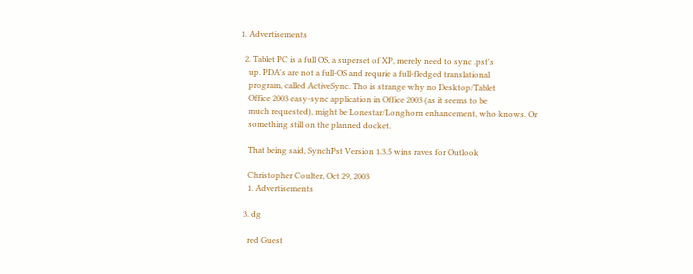1. Advertisements

  2. Tablet PC is a full OS, a superset of XP, merely need to sync .pst's
    up. PDA's are not a full-OS and requrie a full-fledged translational
    program, called ActiveSync. Tho is strange why no Desktop/Tablet
    Office 2003 easy-sync application in Office 2003 (as it seems to be
    much requested), might be Lonestar/Longhorn enhancement, who knows. Or
    something still on the planned docket.

    That being said, SynchPst Version 1.3.5 wins raves for Outlook

    Christopher Coulter, Oct 29, 2003
    1. Advertisements

  3. dg

    red Guest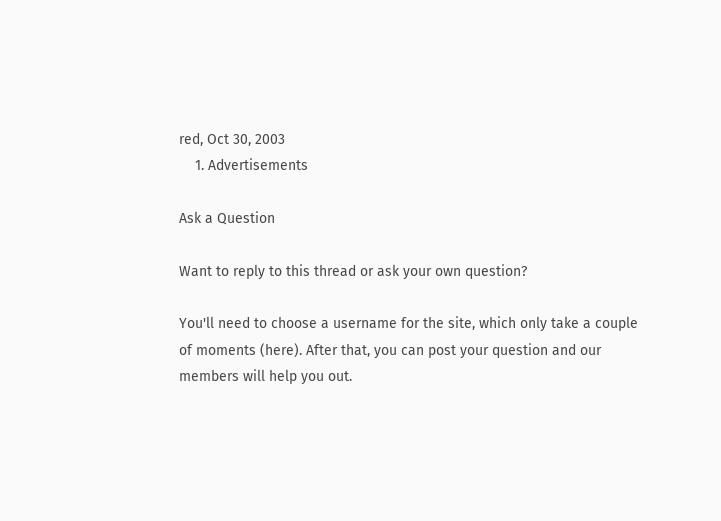red, Oct 30, 2003
    1. Advertisements

Ask a Question

Want to reply to this thread or ask your own question?

You'll need to choose a username for the site, which only take a couple of moments (here). After that, you can post your question and our members will help you out.